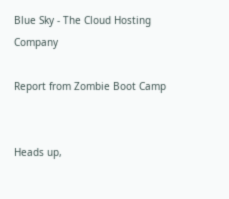Blue Sky - The Cloud Hosting Company

Report from Zombie Boot Camp


Heads up,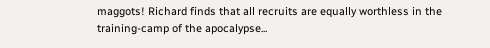maggots! Richard finds that all recruits are equally worthless in the training-camp of the apocalypse...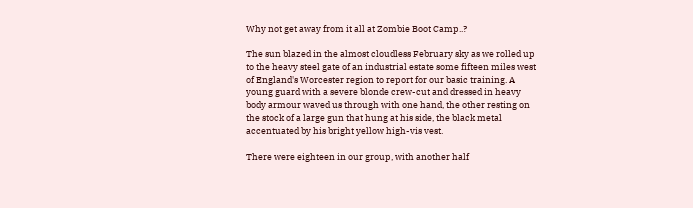Why not get away from it all at Zombie Boot Camp..?

The sun blazed in the almost cloudless February sky as we rolled up to the heavy steel gate of an industrial estate some fifteen miles west of England's Worcester region to report for our basic training. A young guard with a severe blonde crew-cut and dressed in heavy body armour waved us through with one hand, the other resting on the stock of a large gun that hung at his side, the black metal accentuated by his bright yellow high-vis vest.

There were eighteen in our group, with another half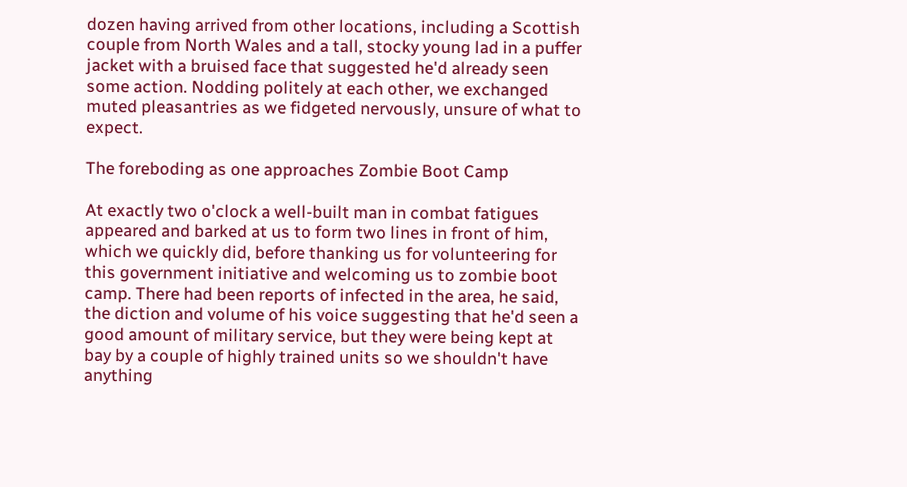dozen having arrived from other locations, including a Scottish couple from North Wales and a tall, stocky young lad in a puffer jacket with a bruised face that suggested he'd already seen some action. Nodding politely at each other, we exchanged muted pleasantries as we fidgeted nervously, unsure of what to expect.

The foreboding as one approaches Zombie Boot Camp

At exactly two o'clock a well-built man in combat fatigues appeared and barked at us to form two lines in front of him, which we quickly did, before thanking us for volunteering for this government initiative and welcoming us to zombie boot camp. There had been reports of infected in the area, he said, the diction and volume of his voice suggesting that he'd seen a good amount of military service, but they were being kept at bay by a couple of highly trained units so we shouldn't have anything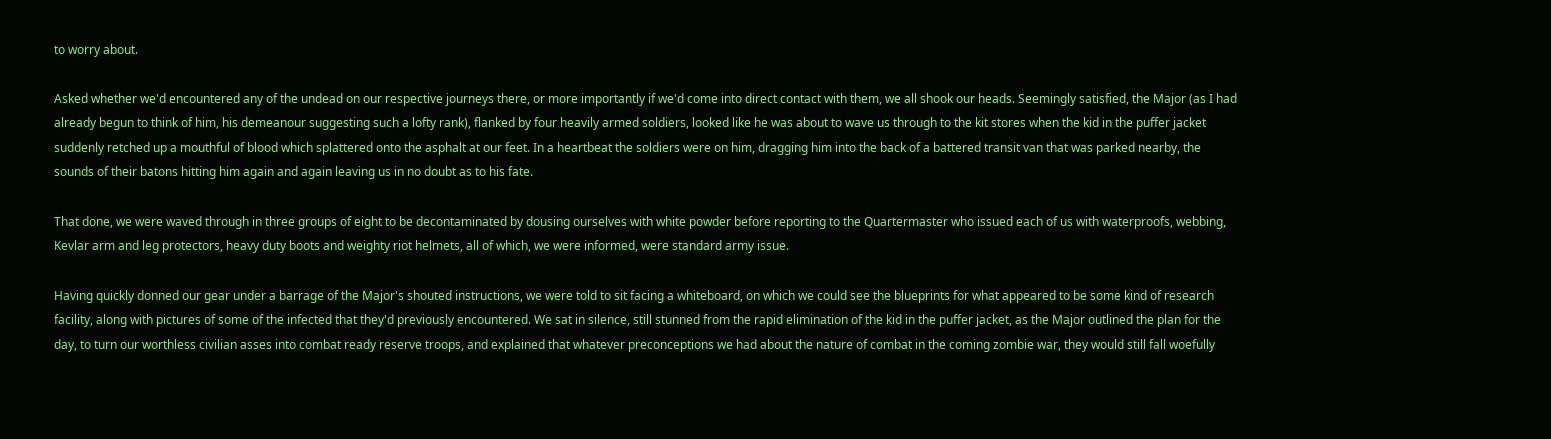to worry about.

Asked whether we'd encountered any of the undead on our respective journeys there, or more importantly if we'd come into direct contact with them, we all shook our heads. Seemingly satisfied, the Major (as I had already begun to think of him, his demeanour suggesting such a lofty rank), flanked by four heavily armed soldiers, looked like he was about to wave us through to the kit stores when the kid in the puffer jacket suddenly retched up a mouthful of blood which splattered onto the asphalt at our feet. In a heartbeat the soldiers were on him, dragging him into the back of a battered transit van that was parked nearby, the sounds of their batons hitting him again and again leaving us in no doubt as to his fate.

That done, we were waved through in three groups of eight to be decontaminated by dousing ourselves with white powder before reporting to the Quartermaster who issued each of us with waterproofs, webbing, Kevlar arm and leg protectors, heavy duty boots and weighty riot helmets, all of which, we were informed, were standard army issue.

Having quickly donned our gear under a barrage of the Major's shouted instructions, we were told to sit facing a whiteboard, on which we could see the blueprints for what appeared to be some kind of research facility, along with pictures of some of the infected that they'd previously encountered. We sat in silence, still stunned from the rapid elimination of the kid in the puffer jacket, as the Major outlined the plan for the day, to turn our worthless civilian asses into combat ready reserve troops, and explained that whatever preconceptions we had about the nature of combat in the coming zombie war, they would still fall woefully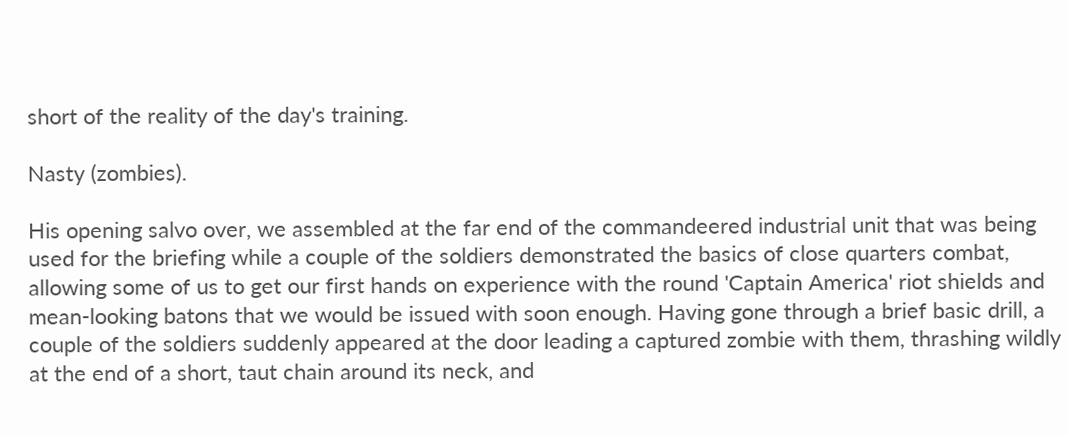short of the reality of the day's training.

Nasty (zombies).

His opening salvo over, we assembled at the far end of the commandeered industrial unit that was being used for the briefing while a couple of the soldiers demonstrated the basics of close quarters combat, allowing some of us to get our first hands on experience with the round 'Captain America' riot shields and mean-looking batons that we would be issued with soon enough. Having gone through a brief basic drill, a couple of the soldiers suddenly appeared at the door leading a captured zombie with them, thrashing wildly at the end of a short, taut chain around its neck, and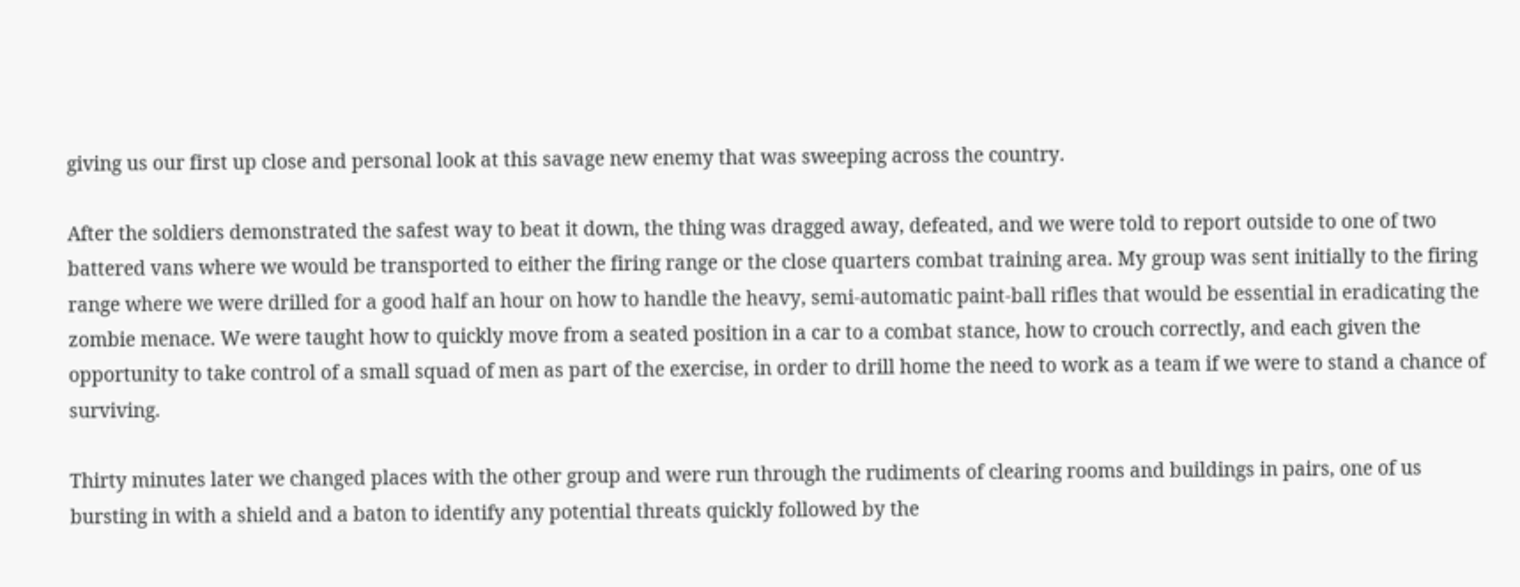giving us our first up close and personal look at this savage new enemy that was sweeping across the country.

After the soldiers demonstrated the safest way to beat it down, the thing was dragged away, defeated, and we were told to report outside to one of two battered vans where we would be transported to either the firing range or the close quarters combat training area. My group was sent initially to the firing range where we were drilled for a good half an hour on how to handle the heavy, semi-automatic paint-ball rifles that would be essential in eradicating the zombie menace. We were taught how to quickly move from a seated position in a car to a combat stance, how to crouch correctly, and each given the opportunity to take control of a small squad of men as part of the exercise, in order to drill home the need to work as a team if we were to stand a chance of surviving.

Thirty minutes later we changed places with the other group and were run through the rudiments of clearing rooms and buildings in pairs, one of us bursting in with a shield and a baton to identify any potential threats quickly followed by the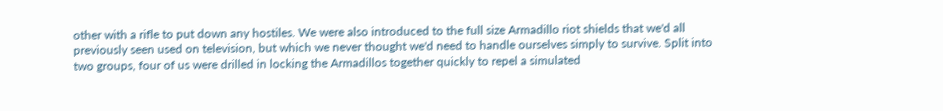other with a rifle to put down any hostiles. We were also introduced to the full size Armadillo riot shields that we'd all previously seen used on television, but which we never thought we'd need to handle ourselves simply to survive. Split into two groups, four of us were drilled in locking the Armadillos together quickly to repel a simulated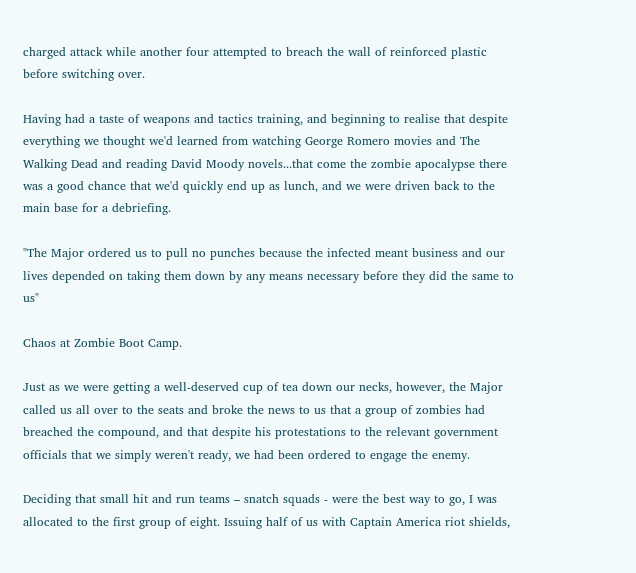charged attack while another four attempted to breach the wall of reinforced plastic before switching over.

Having had a taste of weapons and tactics training, and beginning to realise that despite everything we thought we'd learned from watching George Romero movies and The Walking Dead and reading David Moody novels...that come the zombie apocalypse there was a good chance that we'd quickly end up as lunch, and we were driven back to the main base for a debriefing.

"The Major ordered us to pull no punches because the infected meant business and our lives depended on taking them down by any means necessary before they did the same to us"

Chaos at Zombie Boot Camp.

Just as we were getting a well-deserved cup of tea down our necks, however, the Major called us all over to the seats and broke the news to us that a group of zombies had breached the compound, and that despite his protestations to the relevant government officials that we simply weren't ready, we had been ordered to engage the enemy.

Deciding that small hit and run teams – snatch squads - were the best way to go, I was allocated to the first group of eight. Issuing half of us with Captain America riot shields,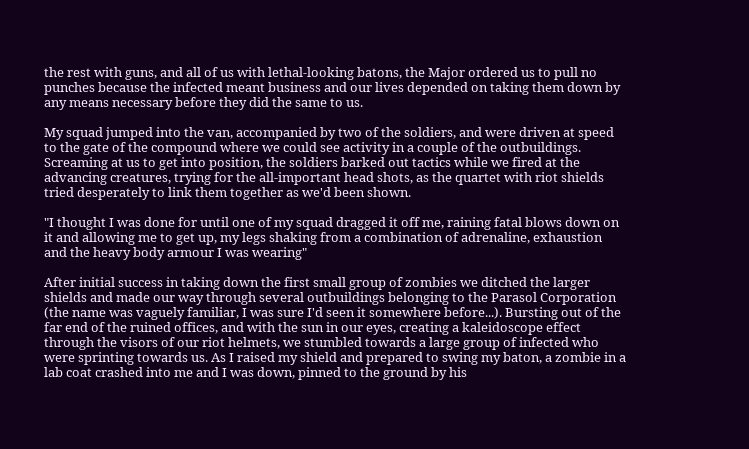the rest with guns, and all of us with lethal-looking batons, the Major ordered us to pull no punches because the infected meant business and our lives depended on taking them down by any means necessary before they did the same to us.

My squad jumped into the van, accompanied by two of the soldiers, and were driven at speed to the gate of the compound where we could see activity in a couple of the outbuildings. Screaming at us to get into position, the soldiers barked out tactics while we fired at the advancing creatures, trying for the all-important head shots, as the quartet with riot shields tried desperately to link them together as we'd been shown.

"I thought I was done for until one of my squad dragged it off me, raining fatal blows down on it and allowing me to get up, my legs shaking from a combination of adrenaline, exhaustion and the heavy body armour I was wearing"

After initial success in taking down the first small group of zombies we ditched the larger shields and made our way through several outbuildings belonging to the Parasol Corporation (the name was vaguely familiar, I was sure I'd seen it somewhere before...). Bursting out of the far end of the ruined offices, and with the sun in our eyes, creating a kaleidoscope effect through the visors of our riot helmets, we stumbled towards a large group of infected who were sprinting towards us. As I raised my shield and prepared to swing my baton, a zombie in a lab coat crashed into me and I was down, pinned to the ground by his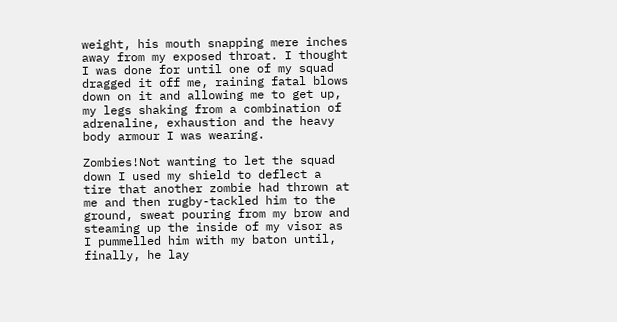weight, his mouth snapping mere inches away from my exposed throat. I thought I was done for until one of my squad dragged it off me, raining fatal blows down on it and allowing me to get up, my legs shaking from a combination of adrenaline, exhaustion and the heavy body armour I was wearing.

Zombies!Not wanting to let the squad down I used my shield to deflect a tire that another zombie had thrown at me and then rugby-tackled him to the ground, sweat pouring from my brow and steaming up the inside of my visor as I pummelled him with my baton until, finally, he lay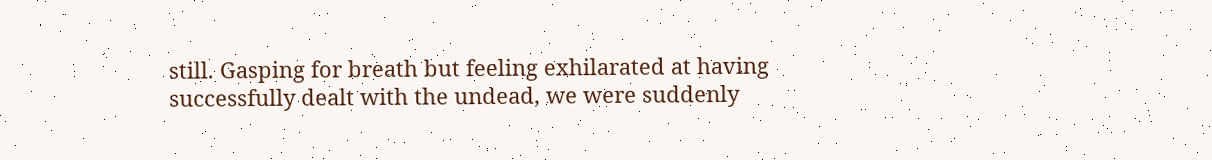still. Gasping for breath but feeling exhilarated at having successfully dealt with the undead, we were suddenly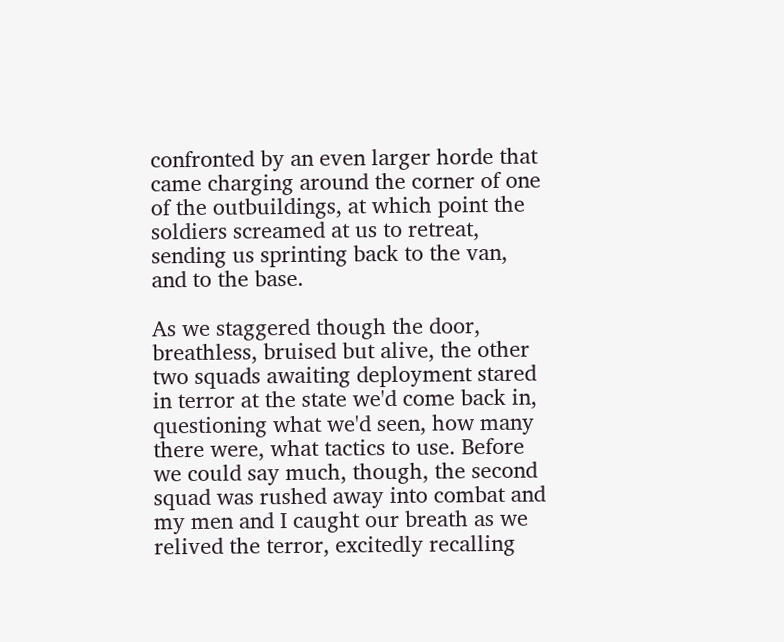confronted by an even larger horde that came charging around the corner of one of the outbuildings, at which point the soldiers screamed at us to retreat, sending us sprinting back to the van, and to the base.

As we staggered though the door, breathless, bruised but alive, the other two squads awaiting deployment stared in terror at the state we'd come back in, questioning what we'd seen, how many there were, what tactics to use. Before we could say much, though, the second squad was rushed away into combat and my men and I caught our breath as we relived the terror, excitedly recalling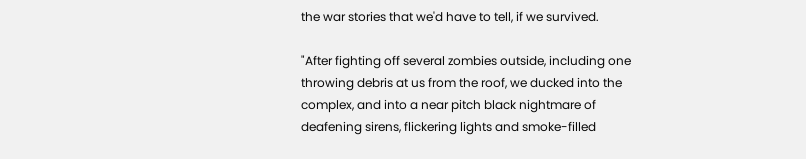the war stories that we'd have to tell, if we survived.

"After fighting off several zombies outside, including one throwing debris at us from the roof, we ducked into the complex, and into a near pitch black nightmare of deafening sirens, flickering lights and smoke-filled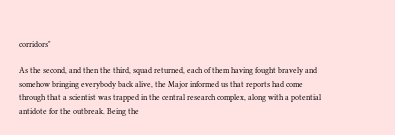corridors"

As the second, and then the third, squad returned, each of them having fought bravely and somehow bringing everybody back alive, the Major informed us that reports had come through that a scientist was trapped in the central research complex, along with a potential antidote for the outbreak. Being the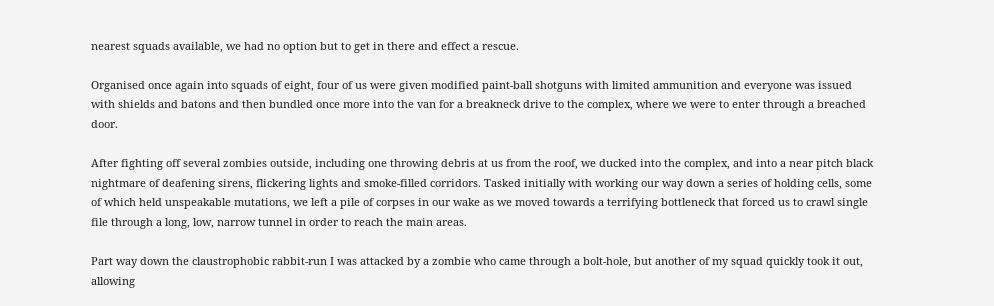nearest squads available, we had no option but to get in there and effect a rescue.

Organised once again into squads of eight, four of us were given modified paint-ball shotguns with limited ammunition and everyone was issued with shields and batons and then bundled once more into the van for a breakneck drive to the complex, where we were to enter through a breached door.

After fighting off several zombies outside, including one throwing debris at us from the roof, we ducked into the complex, and into a near pitch black nightmare of deafening sirens, flickering lights and smoke-filled corridors. Tasked initially with working our way down a series of holding cells, some of which held unspeakable mutations, we left a pile of corpses in our wake as we moved towards a terrifying bottleneck that forced us to crawl single file through a long, low, narrow tunnel in order to reach the main areas.

Part way down the claustrophobic rabbit-run I was attacked by a zombie who came through a bolt-hole, but another of my squad quickly took it out, allowing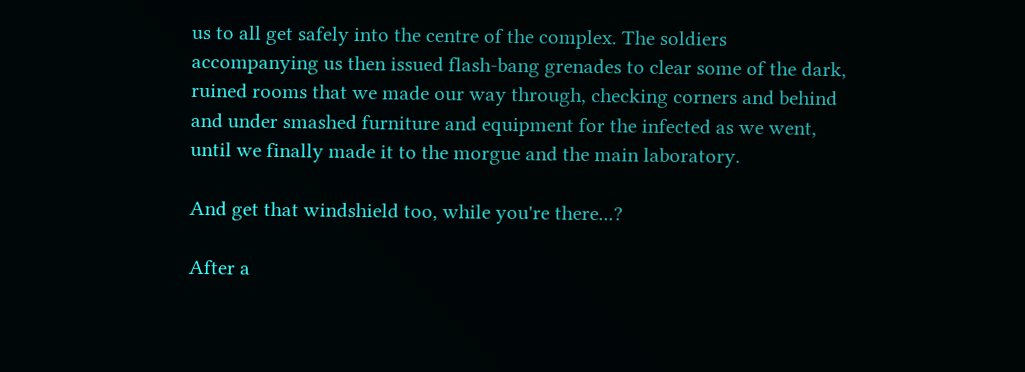us to all get safely into the centre of the complex. The soldiers accompanying us then issued flash-bang grenades to clear some of the dark, ruined rooms that we made our way through, checking corners and behind and under smashed furniture and equipment for the infected as we went, until we finally made it to the morgue and the main laboratory.

And get that windshield too, while you're there...?

After a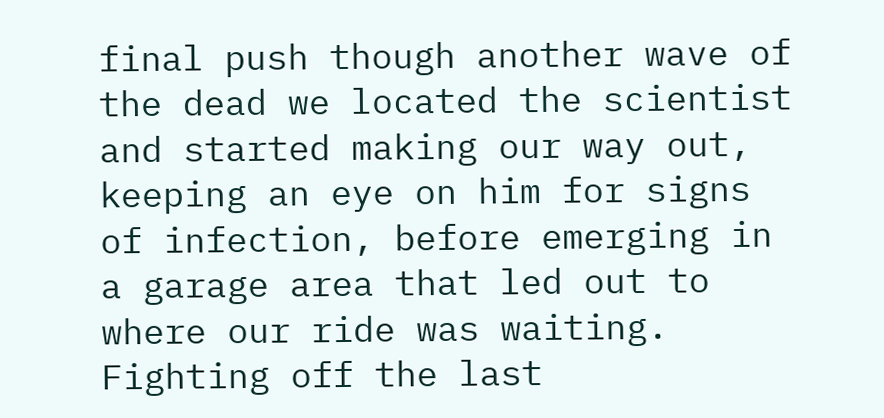final push though another wave of the dead we located the scientist and started making our way out, keeping an eye on him for signs of infection, before emerging in a garage area that led out to where our ride was waiting. Fighting off the last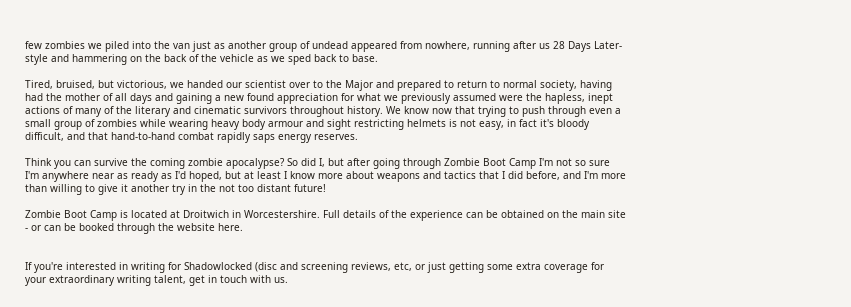few zombies we piled into the van just as another group of undead appeared from nowhere, running after us 28 Days Later-style and hammering on the back of the vehicle as we sped back to base.

Tired, bruised, but victorious, we handed our scientist over to the Major and prepared to return to normal society, having had the mother of all days and gaining a new found appreciation for what we previously assumed were the hapless, inept actions of many of the literary and cinematic survivors throughout history. We know now that trying to push through even a small group of zombies while wearing heavy body armour and sight restricting helmets is not easy, in fact it's bloody difficult, and that hand-to-hand combat rapidly saps energy reserves.

Think you can survive the coming zombie apocalypse? So did I, but after going through Zombie Boot Camp I'm not so sure I'm anywhere near as ready as I'd hoped, but at least I know more about weapons and tactics that I did before, and I'm more than willing to give it another try in the not too distant future!

Zombie Boot Camp is located at Droitwich in Worcestershire. Full details of the experience can be obtained on the main site - or can be booked through the website here.


If you're interested in writing for Shadowlocked (disc and screening reviews, etc, or just getting some extra coverage for your extraordinary writing talent, get in touch with us.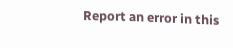Report an error in this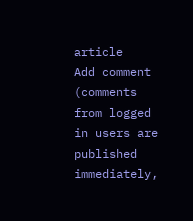article
Add comment (comments from logged in users are published immediately,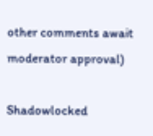other comments await moderator approval)

Shadowlocked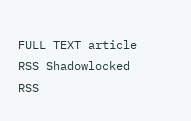FULL TEXT article RSS Shadowlocked RSS